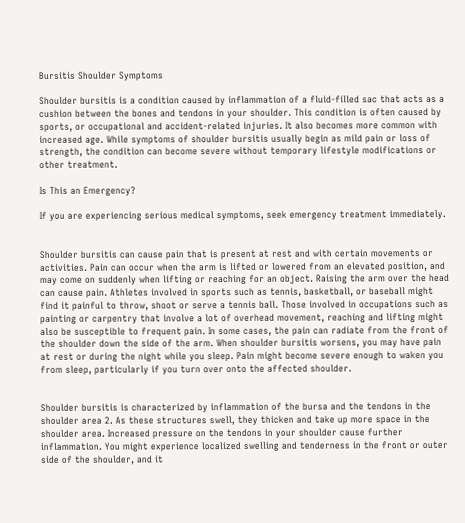Bursitis Shoulder Symptoms

Shoulder bursitis is a condition caused by inflammation of a fluid-filled sac that acts as a cushion between the bones and tendons in your shoulder. This condition is often caused by sports, or occupational and accident-related injuries. It also becomes more common with increased age. While symptoms of shoulder bursitis usually begin as mild pain or loss of strength, the condition can become severe without temporary lifestyle modifications or other treatment.

Is This an Emergency?

If you are experiencing serious medical symptoms, seek emergency treatment immediately.


Shoulder bursitis can cause pain that is present at rest and with certain movements or activities. Pain can occur when the arm is lifted or lowered from an elevated position, and may come on suddenly when lifting or reaching for an object. Raising the arm over the head can cause pain. Athletes involved in sports such as tennis, basketball, or baseball might find it painful to throw, shoot or serve a tennis ball. Those involved in occupations such as painting or carpentry that involve a lot of overhead movement, reaching and lifting might also be susceptible to frequent pain. In some cases, the pain can radiate from the front of the shoulder down the side of the arm. When shoulder bursitis worsens, you may have pain at rest or during the night while you sleep. Pain might become severe enough to waken you from sleep, particularly if you turn over onto the affected shoulder.


Shoulder bursitis is characterized by inflammation of the bursa and the tendons in the shoulder area 2. As these structures swell, they thicken and take up more space in the shoulder area. Increased pressure on the tendons in your shoulder cause further inflammation. You might experience localized swelling and tenderness in the front or outer side of the shoulder, and it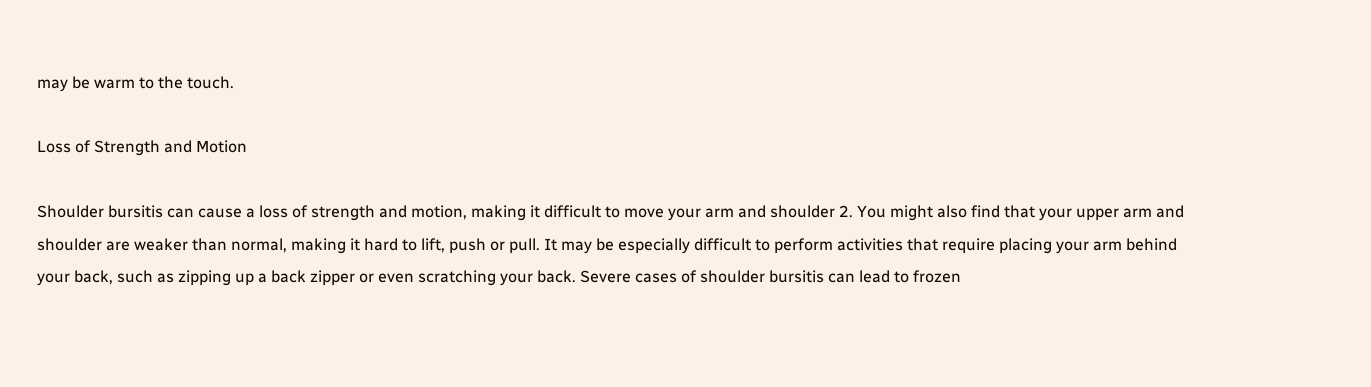may be warm to the touch.

Loss of Strength and Motion

Shoulder bursitis can cause a loss of strength and motion, making it difficult to move your arm and shoulder 2. You might also find that your upper arm and shoulder are weaker than normal, making it hard to lift, push or pull. It may be especially difficult to perform activities that require placing your arm behind your back, such as zipping up a back zipper or even scratching your back. Severe cases of shoulder bursitis can lead to frozen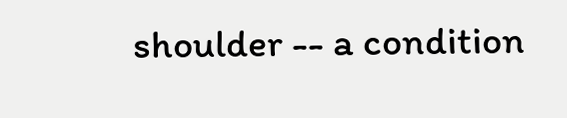shoulder -- a condition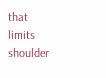that limits shoulder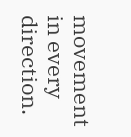movement in every direction.